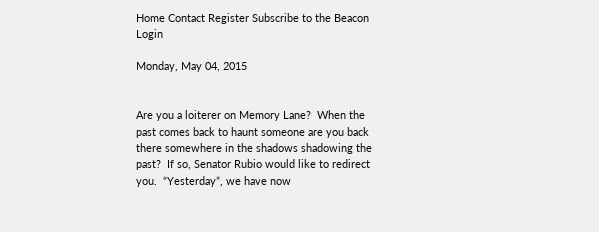Home Contact Register Subscribe to the Beacon Login

Monday, May 04, 2015


Are you a loiterer on Memory Lane?  When the past comes back to haunt someone are you back there somewhere in the shadows shadowing the past?  If so, Senator Rubio would like to redirect you.  “Yesterday”, we have now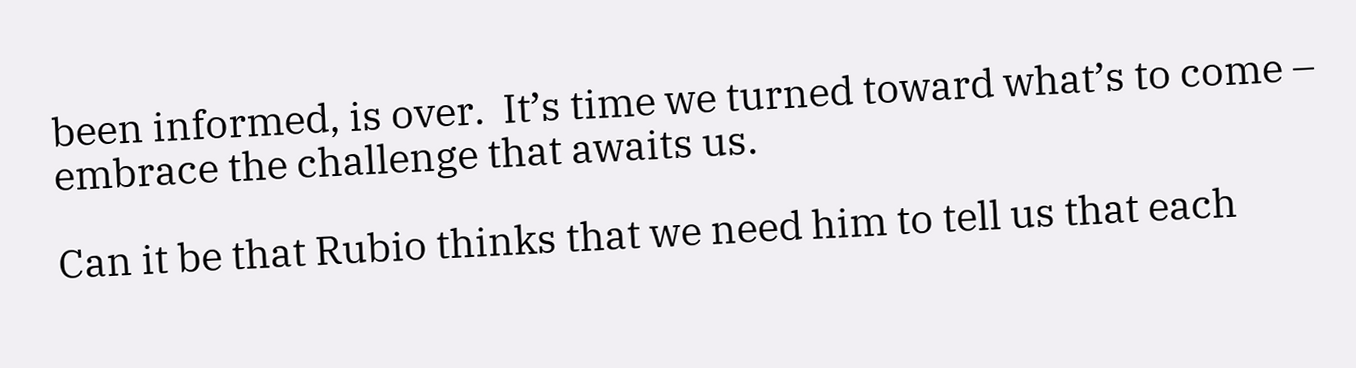been informed, is over.  It’s time we turned toward what’s to come – embrace the challenge that awaits us.

Can it be that Rubio thinks that we need him to tell us that each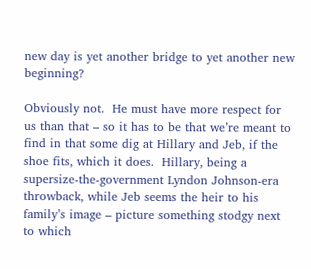new day is yet another bridge to yet another new beginning?

Obviously not.  He must have more respect for us than that – so it has to be that we’re meant to find in that some dig at Hillary and Jeb, if the shoe fits, which it does.  Hillary, being a supersize-the-government Lyndon Johnson-era throwback, while Jeb seems the heir to his family’s image – picture something stodgy next to which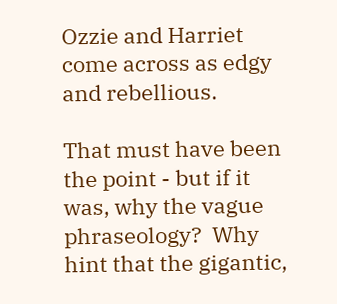Ozzie and Harriet come across as edgy and rebellious.

That must have been the point - but if it was, why the vague phraseology?  Why hint that the gigantic,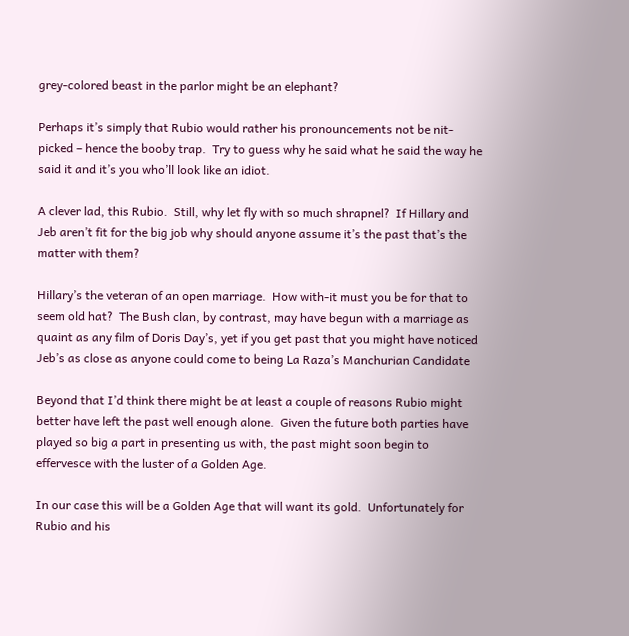grey-colored beast in the parlor might be an elephant?

Perhaps it’s simply that Rubio would rather his pronouncements not be nit-picked – hence the booby trap.  Try to guess why he said what he said the way he said it and it’s you who’ll look like an idiot.

A clever lad, this Rubio.  Still, why let fly with so much shrapnel?  If Hillary and Jeb aren’t fit for the big job why should anyone assume it’s the past that’s the matter with them?

Hillary’s the veteran of an open marriage.  How with-it must you be for that to seem old hat?  The Bush clan, by contrast, may have begun with a marriage as quaint as any film of Doris Day’s, yet if you get past that you might have noticed Jeb’s as close as anyone could come to being La Raza’s Manchurian Candidate

Beyond that I’d think there might be at least a couple of reasons Rubio might better have left the past well enough alone.  Given the future both parties have played so big a part in presenting us with, the past might soon begin to effervesce with the luster of a Golden Age.

In our case this will be a Golden Age that will want its gold.  Unfortunately for Rubio and his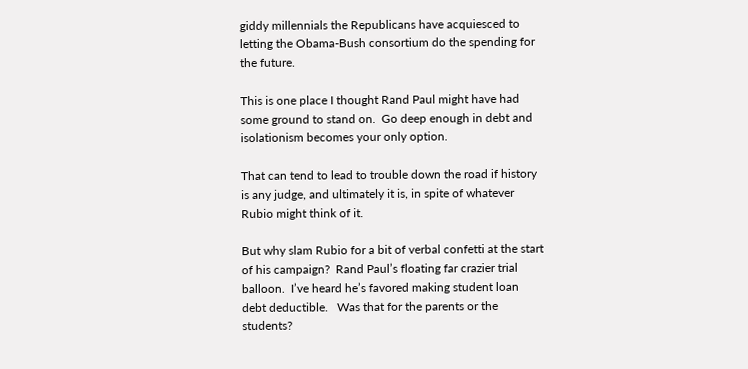giddy millennials the Republicans have acquiesced to letting the Obama-Bush consortium do the spending for the future.

This is one place I thought Rand Paul might have had some ground to stand on.  Go deep enough in debt and isolationism becomes your only option.

That can tend to lead to trouble down the road if history is any judge, and ultimately it is, in spite of whatever Rubio might think of it.

But why slam Rubio for a bit of verbal confetti at the start of his campaign?  Rand Paul’s floating far crazier trial balloon.  I’ve heard he’s favored making student loan debt deductible.   Was that for the parents or the students?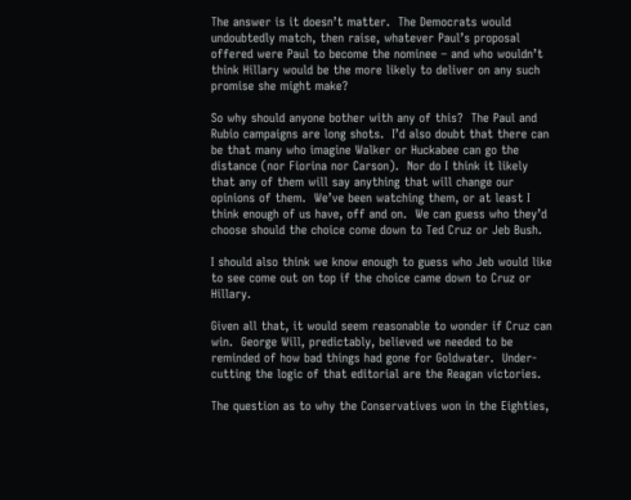The answer is it doesn’t matter.  The Democrats would undoubtedly match, then raise, whatever Paul’s proposal offered were Paul to become the nominee – and who wouldn’t think Hillary would be the more likely to deliver on any such promise she might make?

So why should anyone bother with any of this?  The Paul and Rubio campaigns are long shots.  I’d also doubt that there can be that many who imagine Walker or Huckabee can go the distance (nor Fiorina nor Carson).  Nor do I think it likely that any of them will say anything that will change our opinions of them.  We’ve been watching them, or at least I think enough of us have, off and on.  We can guess who they’d choose should the choice come down to Ted Cruz or Jeb Bush.

I should also think we know enough to guess who Jeb would like to see come out on top if the choice came down to Cruz or Hillary.

Given all that, it would seem reasonable to wonder if Cruz can win.  George Will, predictably, believed we needed to be reminded of how bad things had gone for Goldwater.  Under-cutting the logic of that editorial are the Reagan victories.

The question as to why the Conservatives won in the Eighties,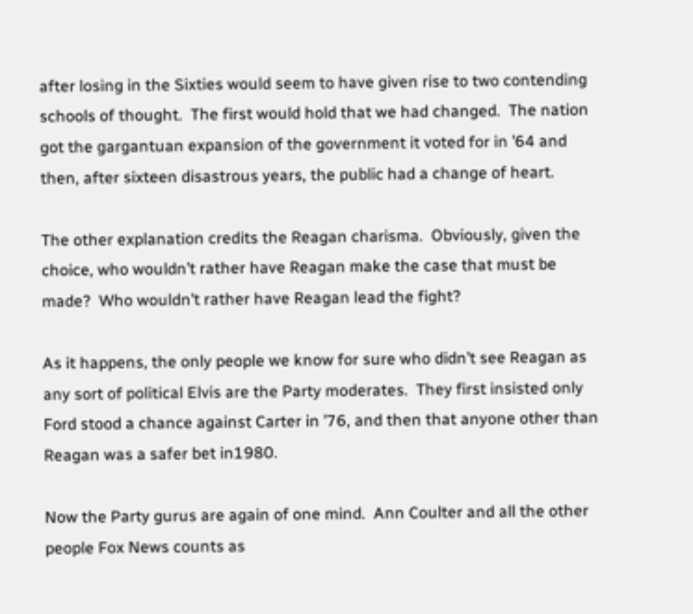after losing in the Sixties would seem to have given rise to two contending schools of thought.  The first would hold that we had changed.  The nation got the gargantuan expansion of the government it voted for in ’64 and then, after sixteen disastrous years, the public had a change of heart.

The other explanation credits the Reagan charisma.  Obviously, given the choice, who wouldn’t rather have Reagan make the case that must be made?  Who wouldn’t rather have Reagan lead the fight?

As it happens, the only people we know for sure who didn’t see Reagan as any sort of political Elvis are the Party moderates.  They first insisted only Ford stood a chance against Carter in ’76, and then that anyone other than Reagan was a safer bet in1980.

Now the Party gurus are again of one mind.  Ann Coulter and all the other people Fox News counts as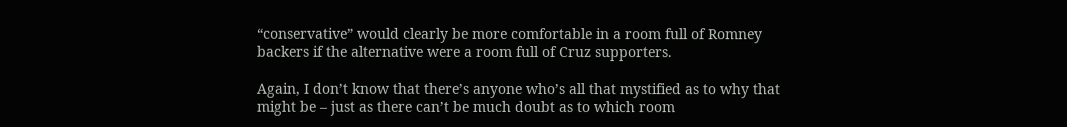“conservative” would clearly be more comfortable in a room full of Romney backers if the alternative were a room full of Cruz supporters.

Again, I don’t know that there’s anyone who’s all that mystified as to why that might be – just as there can’t be much doubt as to which room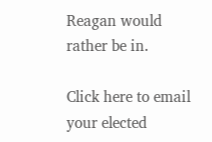Reagan would rather be in.

Click here to email your elected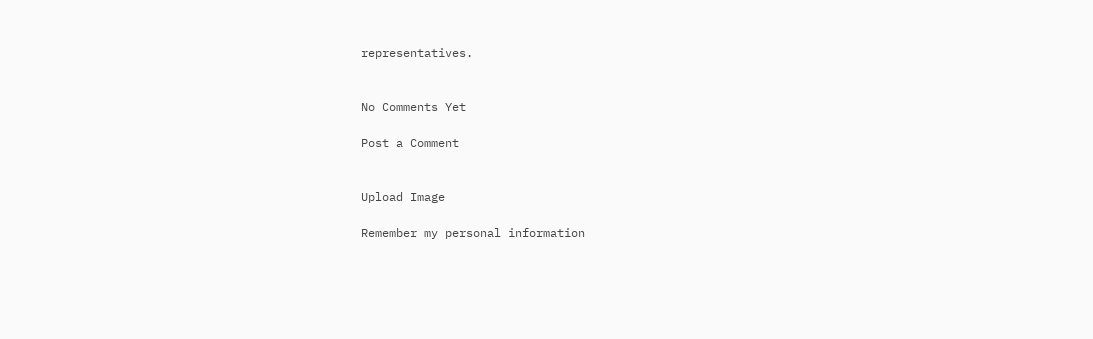representatives.


No Comments Yet

Post a Comment


Upload Image

Remember my personal information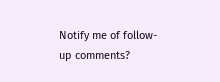Notify me of follow-up comments?